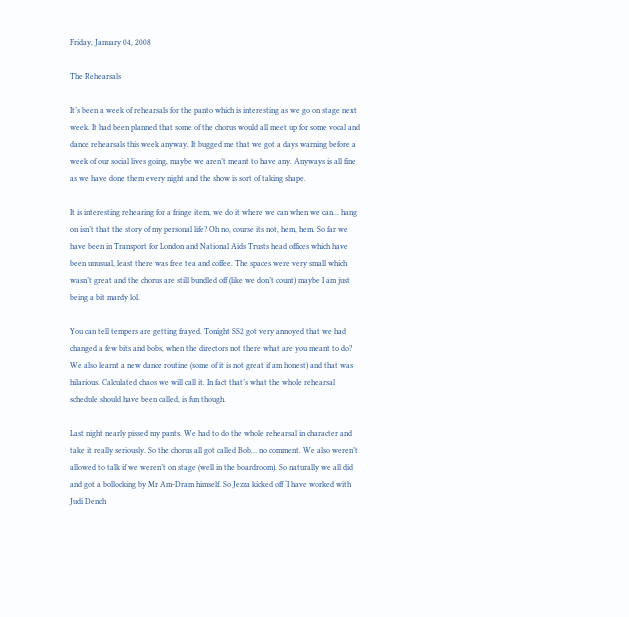Friday, January 04, 2008

The Rehearsals

It’s been a week of rehearsals for the panto which is interesting as we go on stage next week. It had been planned that some of the chorus would all meet up for some vocal and dance rehearsals this week anyway. It bugged me that we got a days warning before a week of our social lives going, maybe we aren’t meant to have any. Anyways is all fine as we have done them every night and the show is sort of taking shape.

It is interesting rehearing for a fringe item, we do it where we can when we can… hang on isn’t that the story of my personal life? Oh no, course its not, hem, hem. So far we have been in Transport for London and National Aids Trusts head offices which have been unusual, least there was free tea and coffee. The spaces were very small which wasn’t great and the chorus are still bundled off (like we don’t count) maybe I am just being a bit mardy lol.

You can tell tempers are getting frayed. Tonight SS2 got very annoyed that we had changed a few bits and bobs, when the directors not there what are you meant to do? We also learnt a new dance routine (some of it is not great if am honest) and that was hilarious. Calculated chaos we will call it. In fact that’s what the whole rehearsal schedule should have been called, is fun though.

Last night nearly pissed my pants. We had to do the whole rehearsal in character and take it really seriously. So the chorus all got called Bob… no comment. We also weren’t allowed to talk if we weren’t on stage (well in the boardroom). So naturally we all did and got a bollocking by Mr Am-Dram himself. So Jezza kicked off ‘I have worked with Judi Dench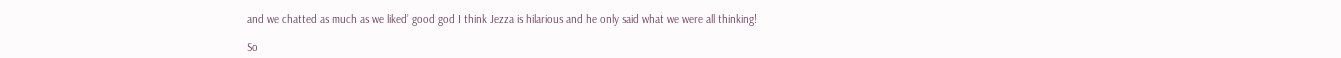and we chatted as much as we liked’ good god I think Jezza is hilarious and he only said what we were all thinking!

So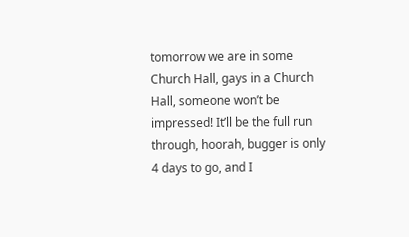tomorrow we are in some Church Hall, gays in a Church Hall, someone won’t be impressed! It’ll be the full run through, hoorah, bugger is only 4 days to go, and I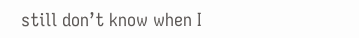still don’t know when I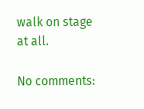walk on stage at all.

No comments: